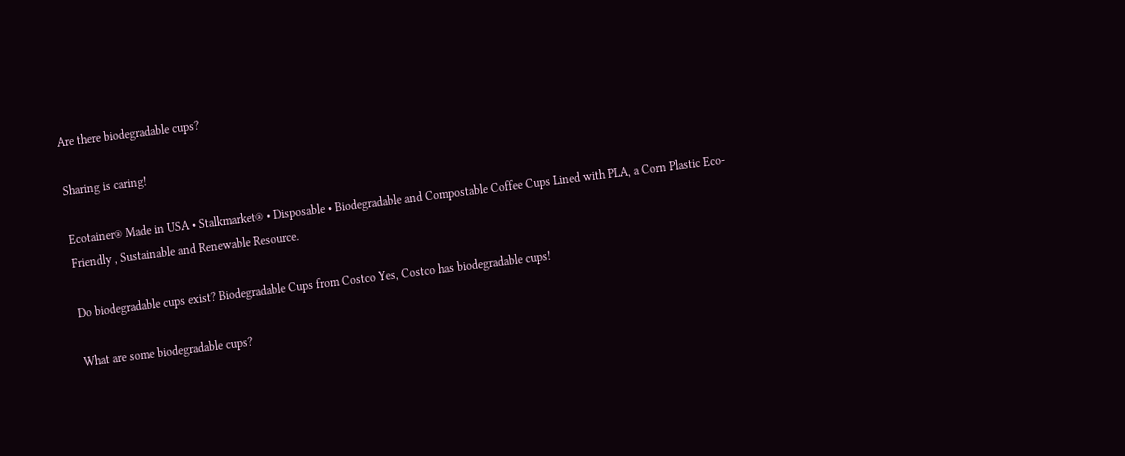Are there biodegradable cups?

Sharing is caring!

Ecotainer® Made in USA • Stalkmarket® • Disposable • Biodegradable and Compostable Coffee Cups Lined with PLA, a Corn Plastic Eco-Friendly , Sustainable and Renewable Resource.

Do biodegradable cups exist? Biodegradable Cups from Costco Yes, Costco has biodegradable cups!

What are some biodegradable cups?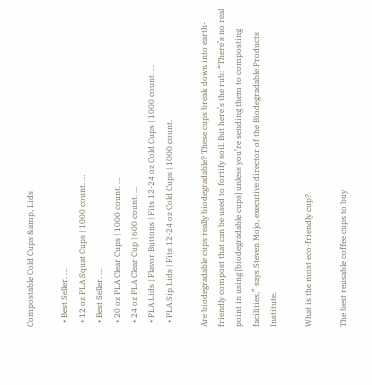Compostable Cold Cups &amp, Lids

  • Best Seller. …
  • 12 oz PLA Squat Cups | 1000 count. …
  • Best Seller. …
  • 20 oz PLA Clear Cups | 1000 count. …
  • 24 oz PLA Clear Cup | 600 count. …
  • PLA Lids | Flavor Buttons | Fits 12-24 oz Cold Cups | 1000 count. …
  • PLA Sip Lids | Fits 12-24 oz Cold Cups | 1000 count.

Are biodegradable cups really biodegradable? These cups break down into earth-friendly compost that can be used to fortify soil. But here’s the rub: “There’s no real point in using [biodegradable cups] unless you’re sending them to composting facilities,” says Steven Mojo, executive director of the Biodegradable Products Institute.

What is the most eco-friendly cup?

The best reusable coffee cups to buy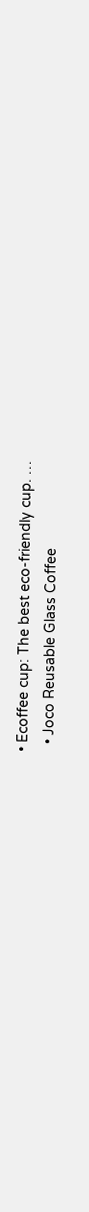• Ecoffee cup: The best eco-friendly cup. …
  • Joco Reusable Glass Coffee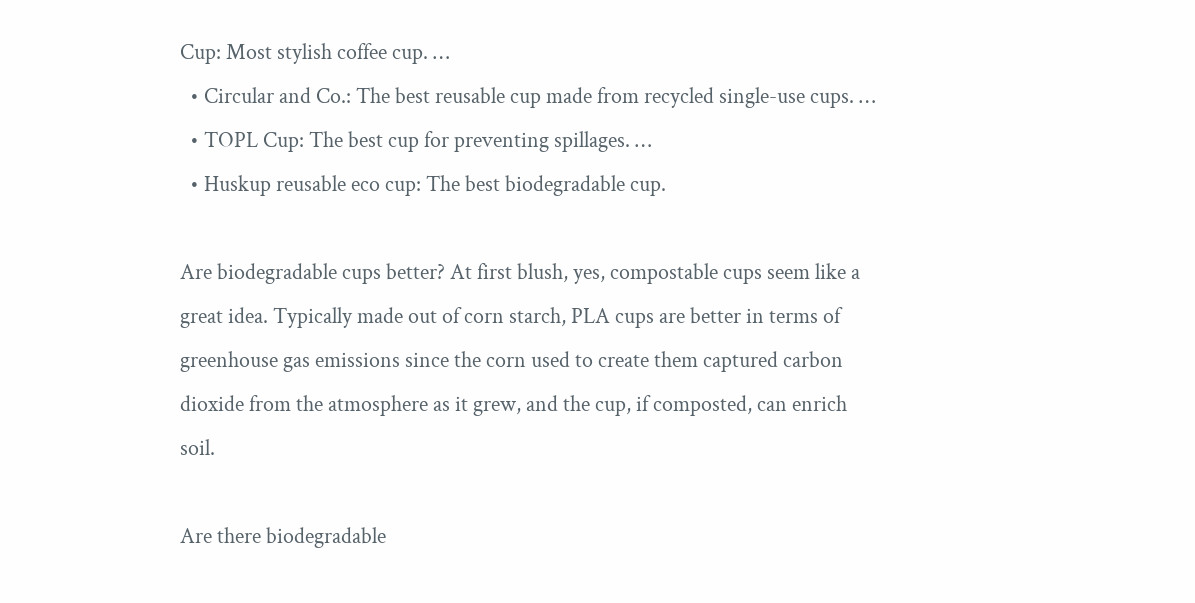Cup: Most stylish coffee cup. …
  • Circular and Co.: The best reusable cup made from recycled single-use cups. …
  • TOPL Cup: The best cup for preventing spillages. …
  • Huskup reusable eco cup: The best biodegradable cup.

Are biodegradable cups better? At first blush, yes, compostable cups seem like a great idea. Typically made out of corn starch, PLA cups are better in terms of greenhouse gas emissions since the corn used to create them captured carbon dioxide from the atmosphere as it grew, and the cup, if composted, can enrich soil.

Are there biodegradable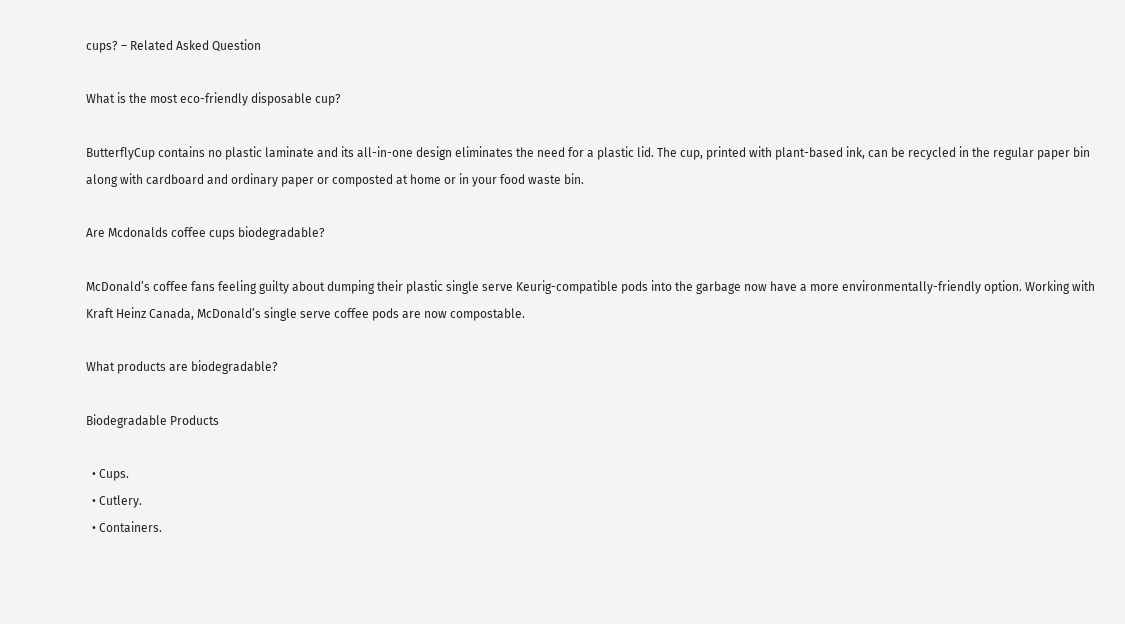cups? – Related Asked Question

What is the most eco-friendly disposable cup?

ButterflyCup contains no plastic laminate and its all-in-one design eliminates the need for a plastic lid. The cup, printed with plant-based ink, can be recycled in the regular paper bin along with cardboard and ordinary paper or composted at home or in your food waste bin.

Are Mcdonalds coffee cups biodegradable?

McDonald’s coffee fans feeling guilty about dumping their plastic single serve Keurig-compatible pods into the garbage now have a more environmentally-friendly option. Working with Kraft Heinz Canada, McDonald’s single serve coffee pods are now compostable.

What products are biodegradable?

Biodegradable Products

  • Cups.
  • Cutlery.
  • Containers.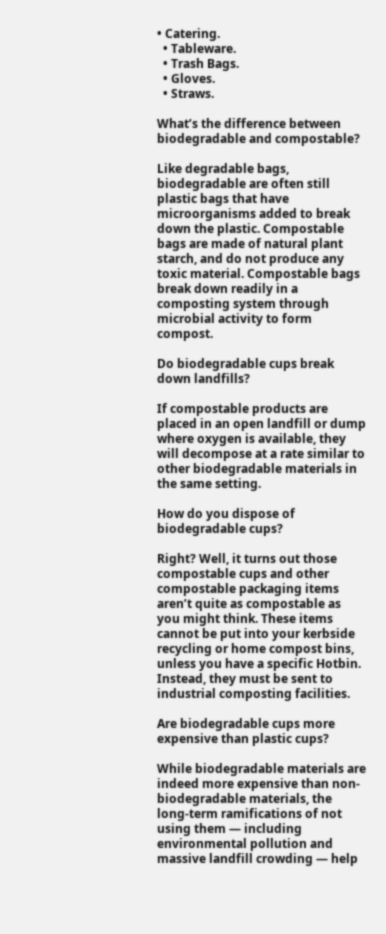• Catering.
  • Tableware.
  • Trash Bags.
  • Gloves.
  • Straws.

What’s the difference between biodegradable and compostable?

Like degradable bags, biodegradable are often still plastic bags that have microorganisms added to break down the plastic. Compostable bags are made of natural plant starch, and do not produce any toxic material. Compostable bags break down readily in a composting system through microbial activity to form compost.

Do biodegradable cups break down landfills?

If compostable products are placed in an open landfill or dump where oxygen is available, they will decompose at a rate similar to other biodegradable materials in the same setting.

How do you dispose of biodegradable cups?

Right? Well, it turns out those compostable cups and other compostable packaging items aren’t quite as compostable as you might think. These items cannot be put into your kerbside recycling or home compost bins, unless you have a specific Hotbin. Instead, they must be sent to industrial composting facilities.

Are biodegradable cups more expensive than plastic cups?

While biodegradable materials are indeed more expensive than non-biodegradable materials, the long-term ramifications of not using them — including environmental pollution and massive landfill crowding — help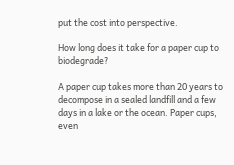put the cost into perspective.

How long does it take for a paper cup to biodegrade?

A paper cup takes more than 20 years to decompose in a sealed landfill and a few days in a lake or the ocean. Paper cups, even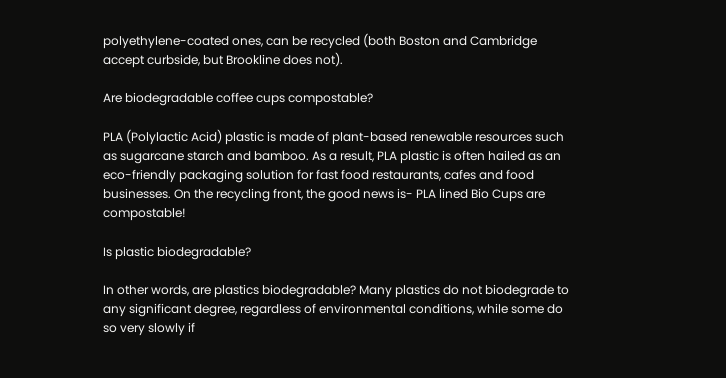polyethylene-coated ones, can be recycled (both Boston and Cambridge accept curbside, but Brookline does not).

Are biodegradable coffee cups compostable?

PLA (Polylactic Acid) plastic is made of plant-based renewable resources such as sugarcane starch and bamboo. As a result, PLA plastic is often hailed as an eco-friendly packaging solution for fast food restaurants, cafes and food businesses. On the recycling front, the good news is- PLA lined Bio Cups are compostable!

Is plastic biodegradable?

In other words, are plastics biodegradable? Many plastics do not biodegrade to any significant degree, regardless of environmental conditions, while some do so very slowly if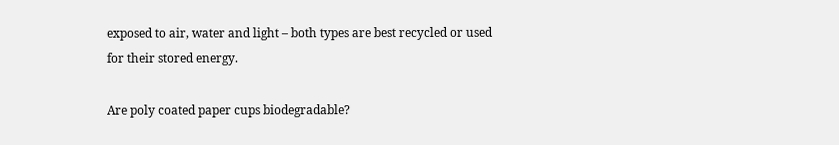exposed to air, water and light – both types are best recycled or used for their stored energy.

Are poly coated paper cups biodegradable?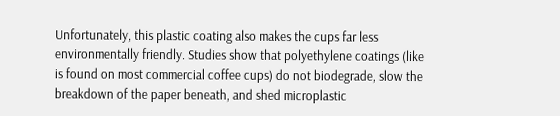Unfortunately, this plastic coating also makes the cups far less environmentally friendly. Studies show that polyethylene coatings (like is found on most commercial coffee cups) do not biodegrade, slow the breakdown of the paper beneath, and shed microplastic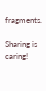fragments.

Sharing is caring!